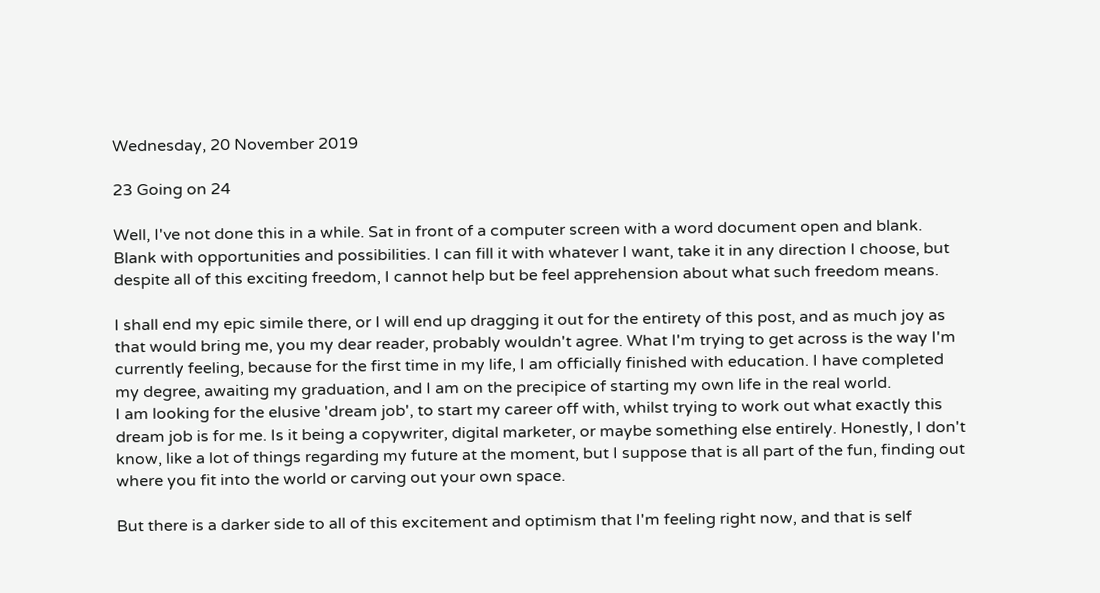Wednesday, 20 November 2019

23 Going on 24

Well, I've not done this in a while. Sat in front of a computer screen with a word document open and blank. Blank with opportunities and possibilities. I can fill it with whatever I want, take it in any direction I choose, but despite all of this exciting freedom, I cannot help but be feel apprehension about what such freedom means.

I shall end my epic simile there, or I will end up dragging it out for the entirety of this post, and as much joy as that would bring me, you my dear reader, probably wouldn't agree. What I'm trying to get across is the way I'm currently feeling, because for the first time in my life, I am officially finished with education. I have completed my degree, awaiting my graduation, and I am on the precipice of starting my own life in the real world.
I am looking for the elusive 'dream job', to start my career off with, whilst trying to work out what exactly this dream job is for me. Is it being a copywriter, digital marketer, or maybe something else entirely. Honestly, I don't know, like a lot of things regarding my future at the moment, but I suppose that is all part of the fun, finding out where you fit into the world or carving out your own space.

But there is a darker side to all of this excitement and optimism that I'm feeling right now, and that is self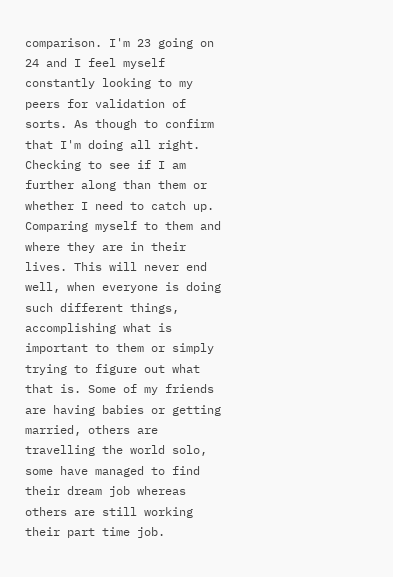comparison. I'm 23 going on 24 and I feel myself constantly looking to my peers for validation of sorts. As though to confirm that I'm doing all right. Checking to see if I am further along than them or whether I need to catch up. Comparing myself to them and where they are in their lives. This will never end well, when everyone is doing such different things, accomplishing what is important to them or simply trying to figure out what that is. Some of my friends are having babies or getting married, others are travelling the world solo, some have managed to find their dream job whereas others are still working their part time job.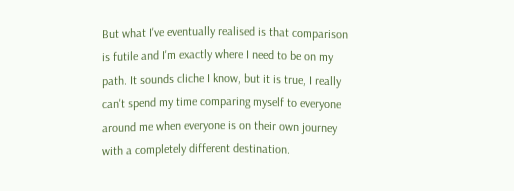But what I've eventually realised is that comparison is futile and I'm exactly where I need to be on my path. It sounds cliche I know, but it is true, I really can't spend my time comparing myself to everyone around me when everyone is on their own journey with a completely different destination.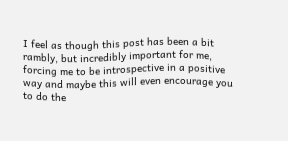I feel as though this post has been a bit rambly, but incredibly important for me, forcing me to be introspective in a positive way and maybe this will even encourage you to do the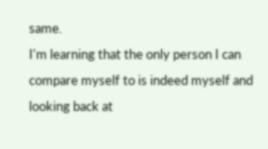same.
I'm learning that the only person I can compare myself to is indeed myself and looking back at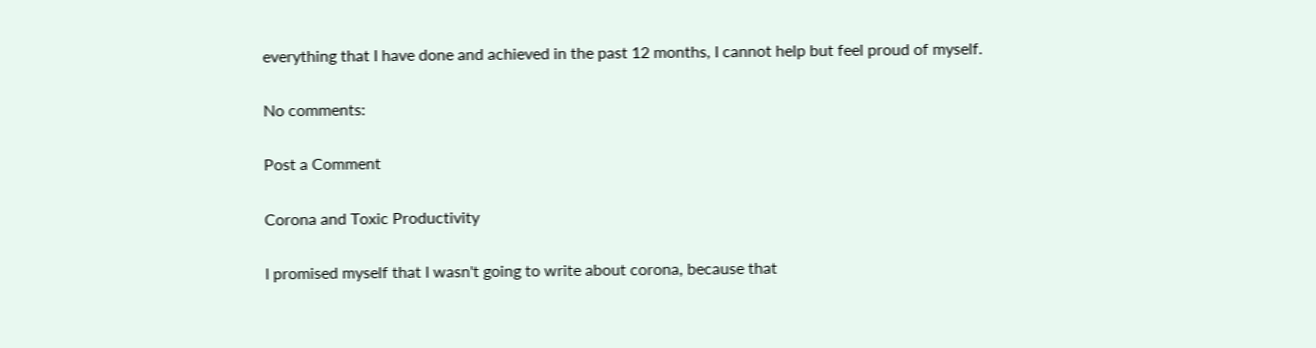everything that I have done and achieved in the past 12 months, I cannot help but feel proud of myself.

No comments:

Post a Comment

Corona and Toxic Productivity

I promised myself that I wasn't going to write about corona, because that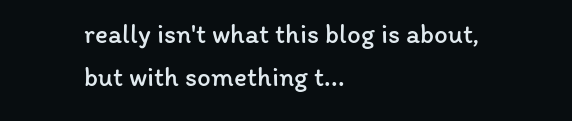really isn't what this blog is about, but with something t...